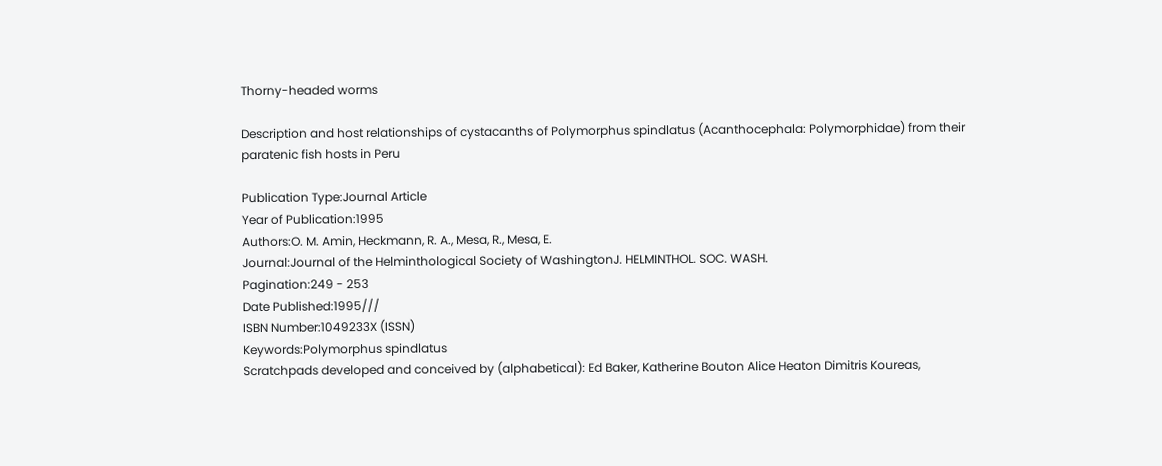Thorny-headed worms

Description and host relationships of cystacanths of Polymorphus spindlatus (Acanthocephala: Polymorphidae) from their paratenic fish hosts in Peru

Publication Type:Journal Article
Year of Publication:1995
Authors:O. M. Amin, Heckmann, R. A., Mesa, R., Mesa, E.
Journal:Journal of the Helminthological Society of WashingtonJ. HELMINTHOL. SOC. WASH.
Pagination:249 - 253
Date Published:1995///
ISBN Number:1049233X (ISSN)
Keywords:Polymorphus spindlatus
Scratchpads developed and conceived by (alphabetical): Ed Baker, Katherine Bouton Alice Heaton Dimitris Koureas,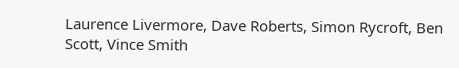Laurence Livermore, Dave Roberts, Simon Rycroft, Ben Scott, Vince Smith